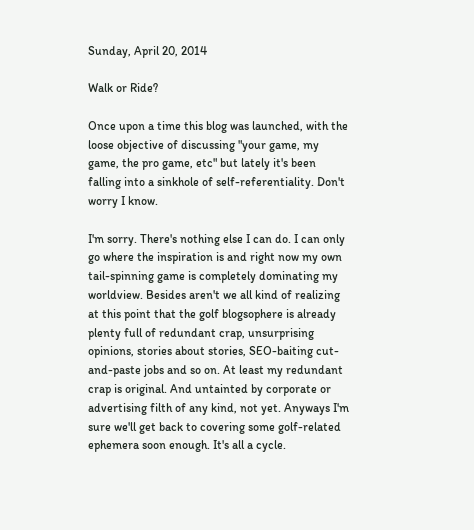Sunday, April 20, 2014

Walk or Ride?

Once upon a time this blog was launched, with the loose objective of discussing "your game, my game, the pro game, etc" but lately it's been falling into a sinkhole of self-referentiality. Don't worry I know.

I'm sorry. There's nothing else I can do. I can only go where the inspiration is and right now my own tail-spinning game is completely dominating my worldview. Besides aren't we all kind of realizing at this point that the golf blogsophere is already plenty full of redundant crap, unsurprising opinions, stories about stories, SEO-baiting cut-and-paste jobs and so on. At least my redundant crap is original. And untainted by corporate or advertising filth of any kind, not yet. Anyways I'm sure we'll get back to covering some golf-related ephemera soon enough. It's all a cycle.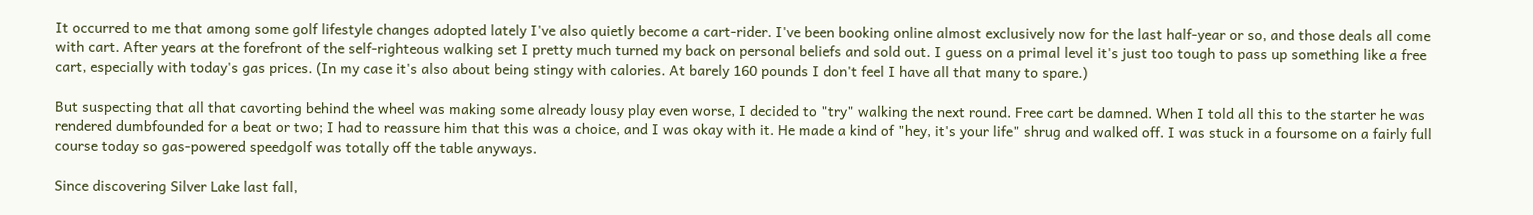It occurred to me that among some golf lifestyle changes adopted lately I've also quietly become a cart-rider. I've been booking online almost exclusively now for the last half-year or so, and those deals all come with cart. After years at the forefront of the self-righteous walking set I pretty much turned my back on personal beliefs and sold out. I guess on a primal level it's just too tough to pass up something like a free cart, especially with today's gas prices. (In my case it's also about being stingy with calories. At barely 160 pounds I don't feel I have all that many to spare.)

But suspecting that all that cavorting behind the wheel was making some already lousy play even worse, I decided to "try" walking the next round. Free cart be damned. When I told all this to the starter he was rendered dumbfounded for a beat or two; I had to reassure him that this was a choice, and I was okay with it. He made a kind of "hey, it's your life" shrug and walked off. I was stuck in a foursome on a fairly full course today so gas-powered speedgolf was totally off the table anyways.

Since discovering Silver Lake last fall,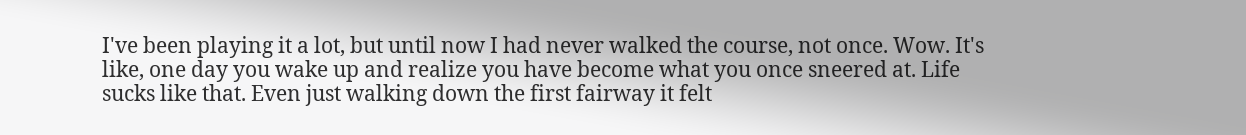I've been playing it a lot, but until now I had never walked the course, not once. Wow. It's like, one day you wake up and realize you have become what you once sneered at. Life sucks like that. Even just walking down the first fairway it felt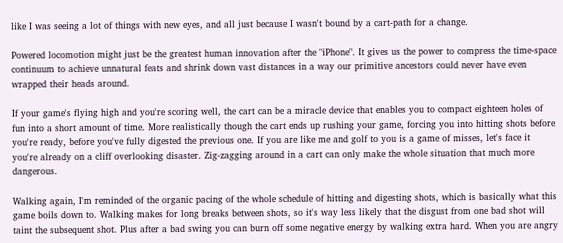like I was seeing a lot of things with new eyes, and all just because I wasn't bound by a cart-path for a change.

Powered locomotion might just be the greatest human innovation after the "iPhone". It gives us the power to compress the time-space continuum to achieve unnatural feats and shrink down vast distances in a way our primitive ancestors could never have even wrapped their heads around.

If your game's flying high and you're scoring well, the cart can be a miracle device that enables you to compact eighteen holes of fun into a short amount of time. More realistically though the cart ends up rushing your game, forcing you into hitting shots before you're ready, before you've fully digested the previous one. If you are like me and golf to you is a game of misses, let's face it you're already on a cliff overlooking disaster. Zig-zagging around in a cart can only make the whole situation that much more dangerous.

Walking again, I'm reminded of the organic pacing of the whole schedule of hitting and digesting shots, which is basically what this game boils down to. Walking makes for long breaks between shots, so it's way less likely that the disgust from one bad shot will taint the subsequent shot. Plus after a bad swing you can burn off some negative energy by walking extra hard. When you are angry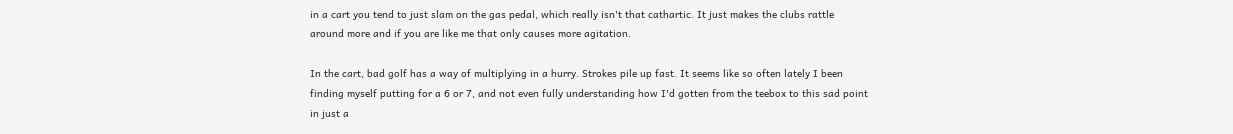in a cart you tend to just slam on the gas pedal, which really isn't that cathartic. It just makes the clubs rattle around more and if you are like me that only causes more agitation.

In the cart, bad golf has a way of multiplying in a hurry. Strokes pile up fast. It seems like so often lately I been finding myself putting for a 6 or 7, and not even fully understanding how I'd gotten from the teebox to this sad point in just a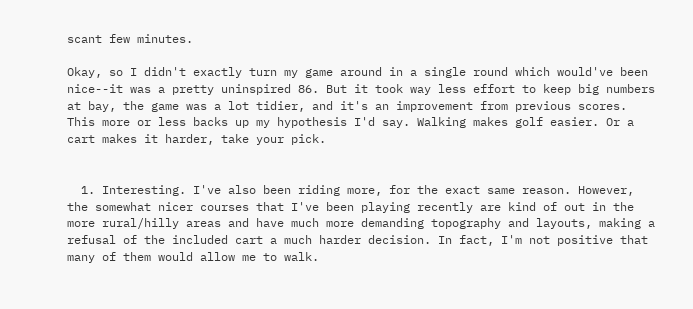scant few minutes.

Okay, so I didn't exactly turn my game around in a single round which would've been nice--it was a pretty uninspired 86. But it took way less effort to keep big numbers at bay, the game was a lot tidier, and it's an improvement from previous scores. This more or less backs up my hypothesis I'd say. Walking makes golf easier. Or a cart makes it harder, take your pick.


  1. Interesting. I've also been riding more, for the exact same reason. However, the somewhat nicer courses that I've been playing recently are kind of out in the more rural/hilly areas and have much more demanding topography and layouts, making a refusal of the included cart a much harder decision. In fact, I'm not positive that many of them would allow me to walk.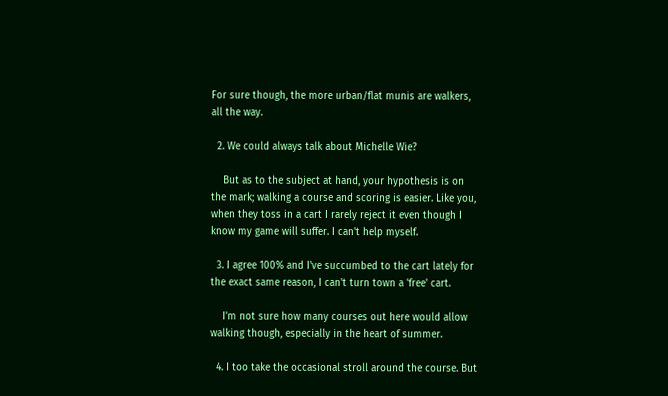For sure though, the more urban/flat munis are walkers, all the way.

  2. We could always talk about Michelle Wie?

    But as to the subject at hand, your hypothesis is on the mark; walking a course and scoring is easier. Like you, when they toss in a cart I rarely reject it even though I know my game will suffer. I can't help myself.

  3. I agree 100% and I've succumbed to the cart lately for the exact same reason, I can't turn town a 'free' cart.

    I'm not sure how many courses out here would allow walking though, especially in the heart of summer.

  4. I too take the occasional stroll around the course. But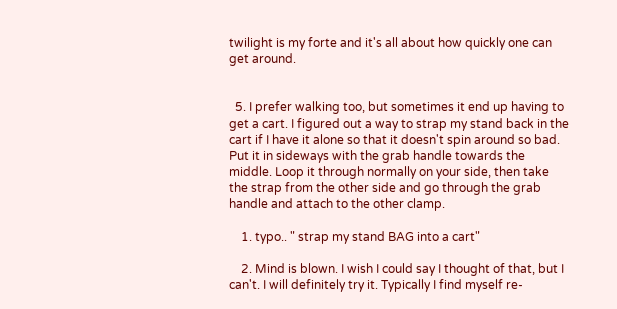twilight is my forte and it's all about how quickly one can get around.


  5. I prefer walking too, but sometimes it end up having to get a cart. I figured out a way to strap my stand back in the cart if I have it alone so that it doesn't spin around so bad. Put it in sideways with the grab handle towards the middle. Loop it through normally on your side, then take the strap from the other side and go through the grab handle and attach to the other clamp.

    1. typo.. " strap my stand BAG into a cart"

    2. Mind is blown. I wish I could say I thought of that, but I can't. I will definitely try it. Typically I find myself re-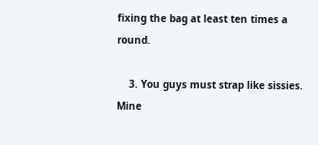fixing the bag at least ten times a round.

    3. You guys must strap like sissies. Mine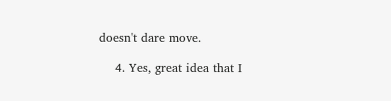doesn't dare move.

    4. Yes, great idea that I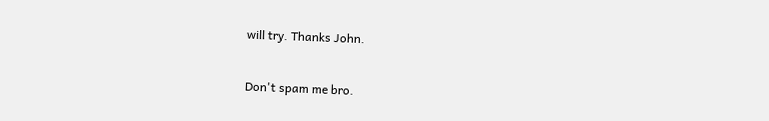will try. Thanks John.


Don't spam me bro.